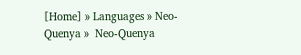[Home] » Languages » Neo-Quenya »  Neo-Quenya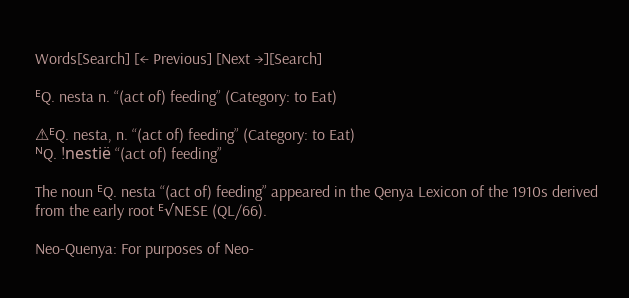Words[Search] [← Previous] [Next →][Search]

ᴱQ. nesta n. “(act of) feeding” (Category: to Eat)

⚠ᴱQ. nesta, n. “(act of) feeding” (Category: to Eat)
ᴺQ. !nestië “(act of) feeding”

The noun ᴱQ. nesta “(act of) feeding” appeared in the Qenya Lexicon of the 1910s derived from the early root ᴱ√NESE (QL/66).

Neo-Quenya: For purposes of Neo-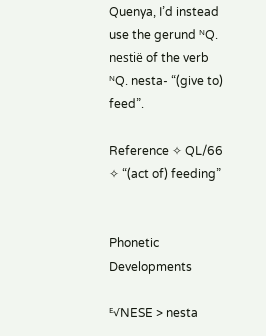Quenya, I’d instead use the gerund ᴺQ. nestië of the verb ᴺQ. nesta- “(give to) feed”.

Reference ✧ QL/66 ✧ “(act of) feeding”


Phonetic Developments

ᴱ√NESE > nesta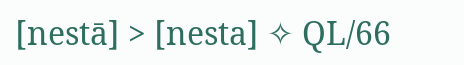[nestā] > [nesta] ✧ QL/66